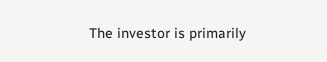The investor is primarily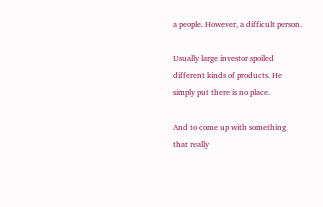a people. However, a difficult person.

Usually large investor spoiled different kinds of products. He simply put there is no place.

And to come up with something that really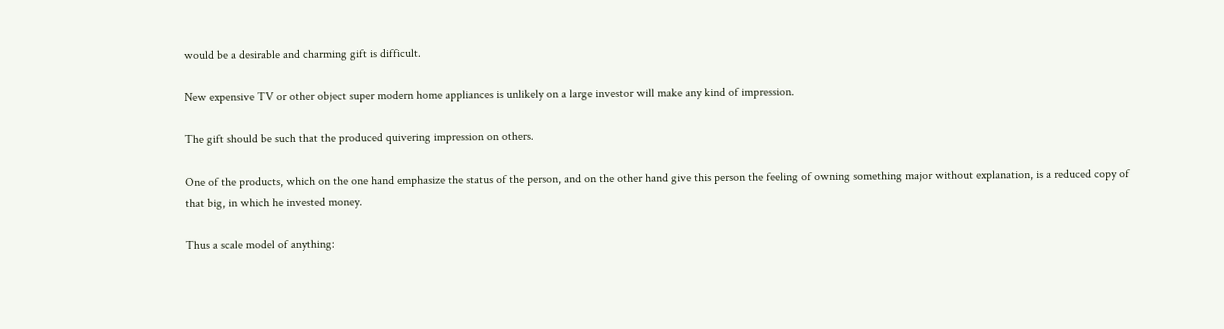would be a desirable and charming gift is difficult.

New expensive TV or other object super modern home appliances is unlikely on a large investor will make any kind of impression.

The gift should be such that the produced quivering impression on others.

One of the products, which on the one hand emphasize the status of the person, and on the other hand give this person the feeling of owning something major without explanation, is a reduced copy of that big, in which he invested money.

Thus a scale model of anything: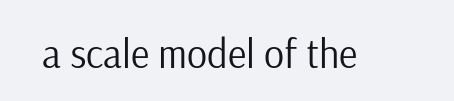a scale model of the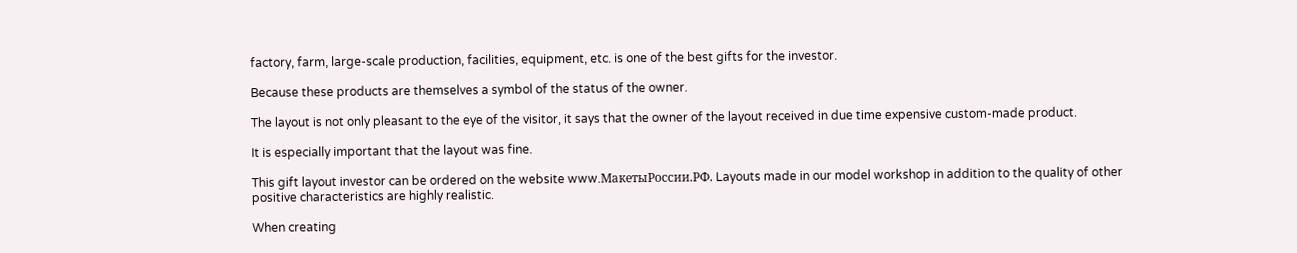factory, farm, large-scale production, facilities, equipment, etc. is one of the best gifts for the investor.

Because these products are themselves a symbol of the status of the owner.

The layout is not only pleasant to the eye of the visitor, it says that the owner of the layout received in due time expensive custom-made product.

It is especially important that the layout was fine.

This gift layout investor can be ordered on the website www.МакетыРоссии.РФ. Layouts made in our model workshop in addition to the quality of other positive characteristics are highly realistic.

When creating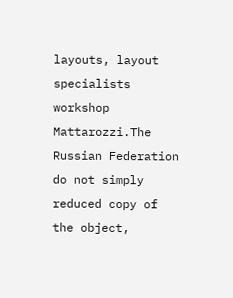layouts, layout specialists workshop Mattarozzi.The Russian Federation do not simply reduced copy of the object,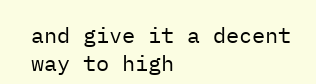and give it a decent way to high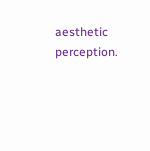aesthetic perception.